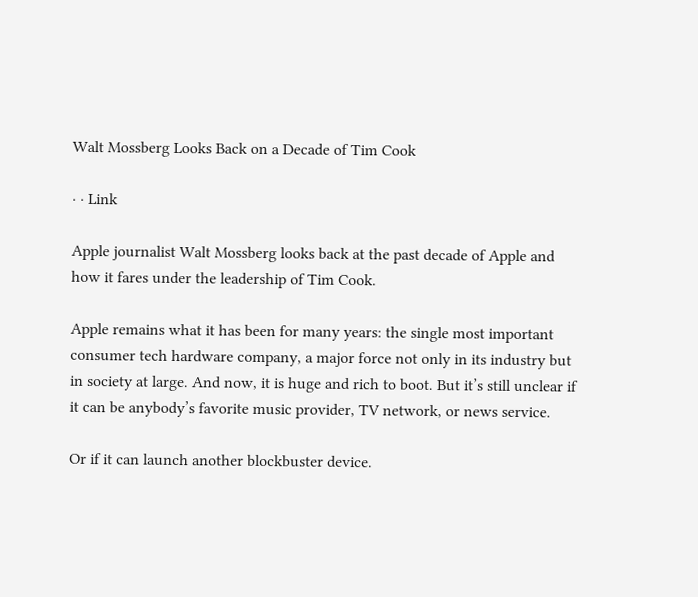Walt Mossberg Looks Back on a Decade of Tim Cook

· · Link

Apple journalist Walt Mossberg looks back at the past decade of Apple and how it fares under the leadership of Tim Cook.

Apple remains what it has been for many years: the single most important consumer tech hardware company, a major force not only in its industry but in society at large. And now, it is huge and rich to boot. But it’s still unclear if it can be anybody’s favorite music provider, TV network, or news service.

Or if it can launch another blockbuster device.